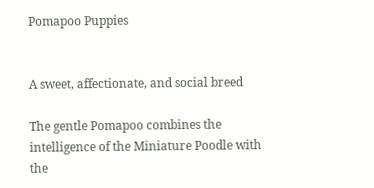Pomapoo Puppies


A sweet, affectionate, and social breed

The gentle Pomapoo combines the intelligence of the Miniature Poodle with the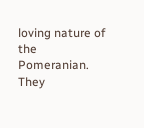loving nature of the Pomeranian. They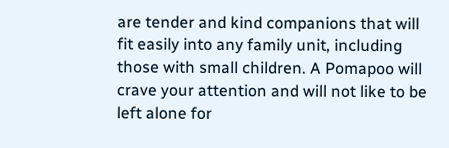are tender and kind companions that will fit easily into any family unit, including those with small children. A Pomapoo will crave your attention and will not like to be left alone for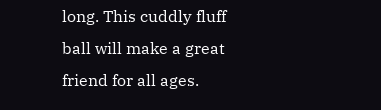long. This cuddly fluff ball will make a great friend for all ages.